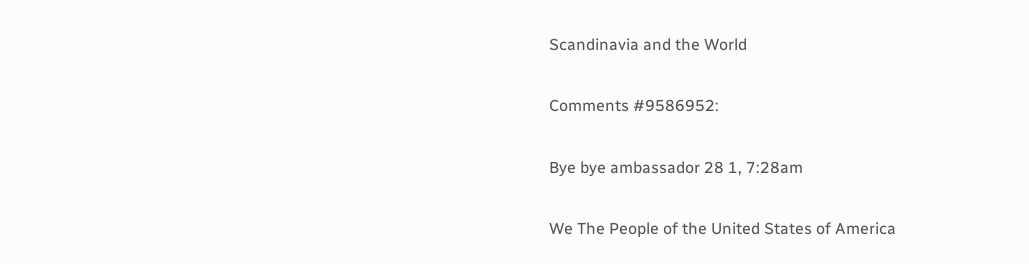Scandinavia and the World

Comments #9586952:

Bye bye ambassador 28 1, 7:28am

We The People of the United States of America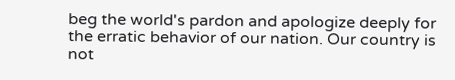beg the world's pardon and apologize deeply for the erratic behavior of our nation. Our country is not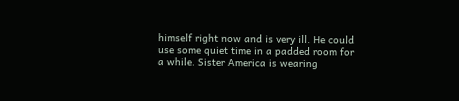himself right now and is very ill. He could use some quiet time in a padded room for a while. Sister America is wearing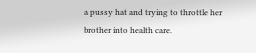a pussy hat and trying to throttle her brother into health care.